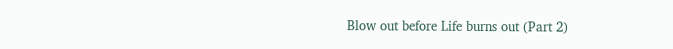Blow out before Life burns out (Part 2)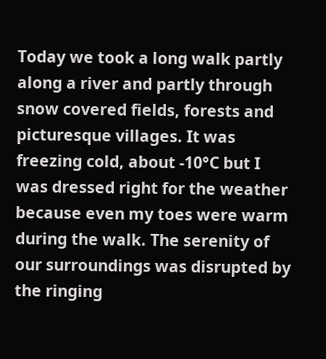Today we took a long walk partly along a river and partly through snow covered fields, forests and picturesque villages. It was freezing cold, about -10°C but I was dressed right for the weather because even my toes were warm during the walk. The serenity of our surroundings was disrupted by the ringing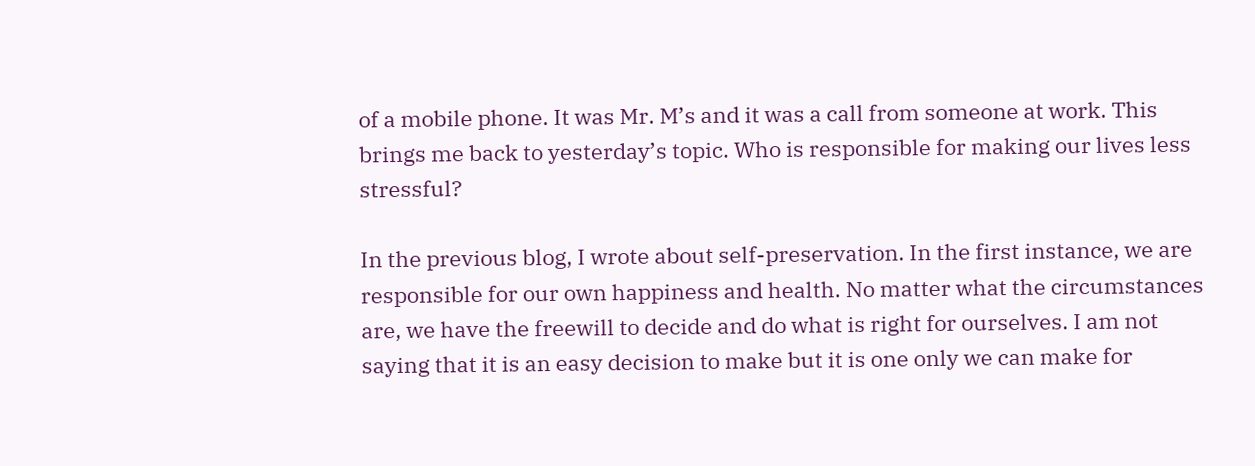of a mobile phone. It was Mr. M’s and it was a call from someone at work. This brings me back to yesterday’s topic. Who is responsible for making our lives less stressful?

In the previous blog, I wrote about self-preservation. In the first instance, we are responsible for our own happiness and health. No matter what the circumstances are, we have the freewill to decide and do what is right for ourselves. I am not saying that it is an easy decision to make but it is one only we can make for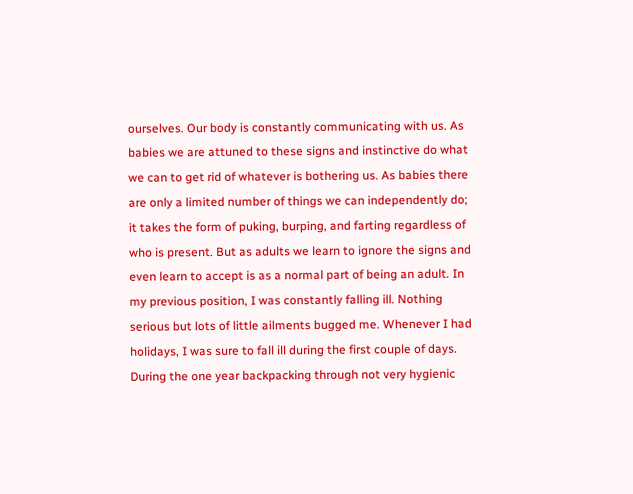ourselves. Our body is constantly communicating with us. As babies we are attuned to these signs and instinctive do what we can to get rid of whatever is bothering us. As babies there are only a limited number of things we can independently do; it takes the form of puking, burping, and farting regardless of who is present. But as adults we learn to ignore the signs and even learn to accept is as a normal part of being an adult. In my previous position, I was constantly falling ill. Nothing serious but lots of little ailments bugged me. Whenever I had holidays, I was sure to fall ill during the first couple of days. During the one year backpacking through not very hygienic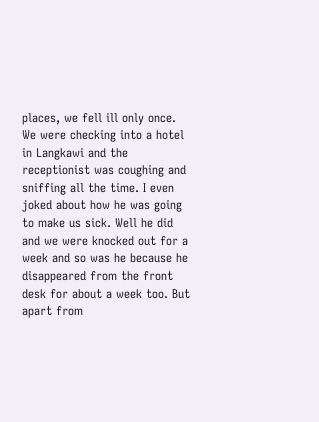places, we fell ill only once. We were checking into a hotel in Langkawi and the receptionist was coughing and sniffing all the time. I even joked about how he was going to make us sick. Well he did and we were knocked out for a week and so was he because he disappeared from the front desk for about a week too. But apart from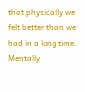that physically we felt better than we had in a long time. Mentally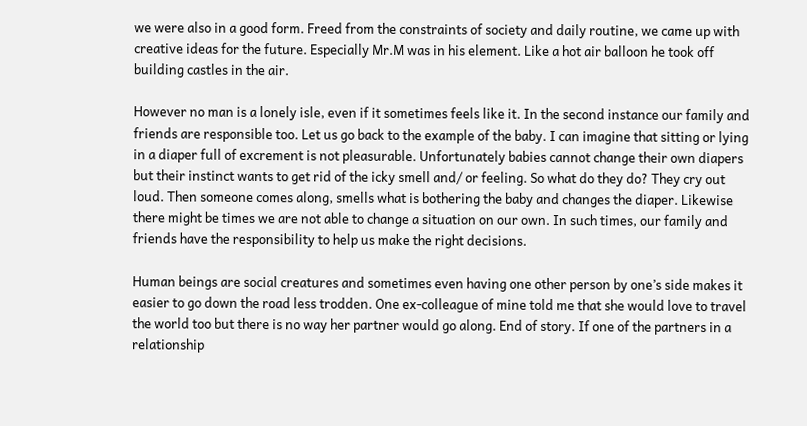we were also in a good form. Freed from the constraints of society and daily routine, we came up with creative ideas for the future. Especially Mr.M was in his element. Like a hot air balloon he took off building castles in the air.

However no man is a lonely isle, even if it sometimes feels like it. In the second instance our family and friends are responsible too. Let us go back to the example of the baby. I can imagine that sitting or lying in a diaper full of excrement is not pleasurable. Unfortunately babies cannot change their own diapers but their instinct wants to get rid of the icky smell and/ or feeling. So what do they do? They cry out loud. Then someone comes along, smells what is bothering the baby and changes the diaper. Likewise there might be times we are not able to change a situation on our own. In such times, our family and friends have the responsibility to help us make the right decisions.

Human beings are social creatures and sometimes even having one other person by one’s side makes it easier to go down the road less trodden. One ex-colleague of mine told me that she would love to travel the world too but there is no way her partner would go along. End of story. If one of the partners in a relationship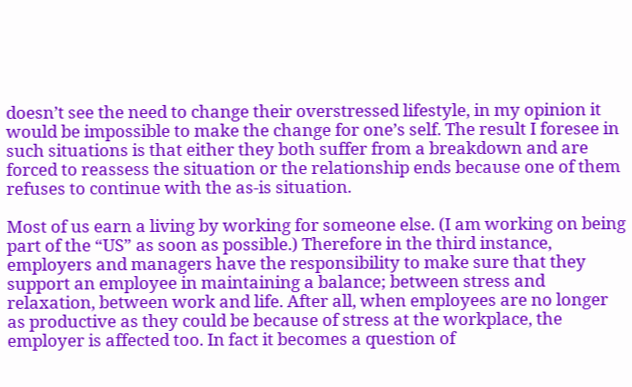doesn’t see the need to change their overstressed lifestyle, in my opinion it would be impossible to make the change for one’s self. The result I foresee in such situations is that either they both suffer from a breakdown and are forced to reassess the situation or the relationship ends because one of them refuses to continue with the as-is situation.

Most of us earn a living by working for someone else. (I am working on being part of the “US” as soon as possible.) Therefore in the third instance, employers and managers have the responsibility to make sure that they support an employee in maintaining a balance; between stress and relaxation, between work and life. After all, when employees are no longer as productive as they could be because of stress at the workplace, the employer is affected too. In fact it becomes a question of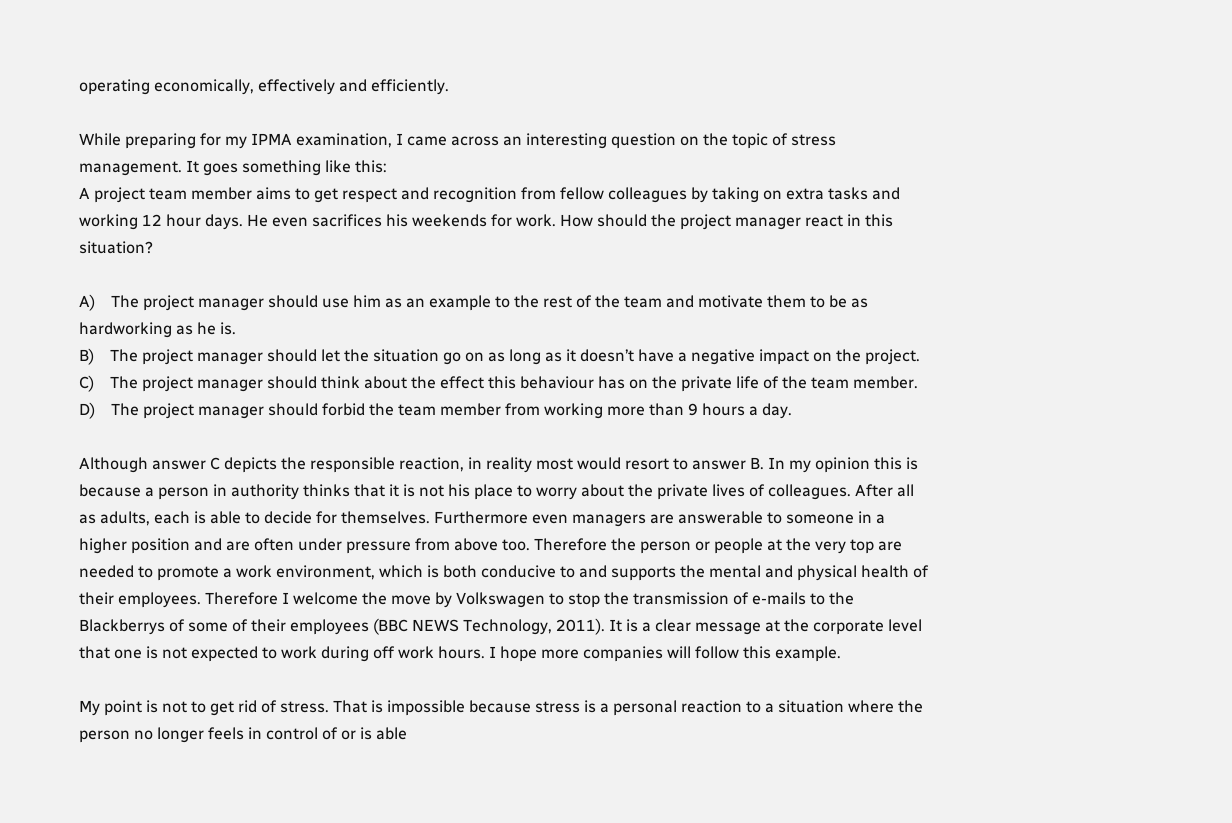operating economically, effectively and efficiently.

While preparing for my IPMA examination, I came across an interesting question on the topic of stress management. It goes something like this:
A project team member aims to get respect and recognition from fellow colleagues by taking on extra tasks and working 12 hour days. He even sacrifices his weekends for work. How should the project manager react in this situation?

A)    The project manager should use him as an example to the rest of the team and motivate them to be as hardworking as he is.
B)    The project manager should let the situation go on as long as it doesn’t have a negative impact on the project.
C)    The project manager should think about the effect this behaviour has on the private life of the team member.
D)    The project manager should forbid the team member from working more than 9 hours a day.

Although answer C depicts the responsible reaction, in reality most would resort to answer B. In my opinion this is because a person in authority thinks that it is not his place to worry about the private lives of colleagues. After all as adults, each is able to decide for themselves. Furthermore even managers are answerable to someone in a higher position and are often under pressure from above too. Therefore the person or people at the very top are needed to promote a work environment, which is both conducive to and supports the mental and physical health of their employees. Therefore I welcome the move by Volkswagen to stop the transmission of e-mails to the Blackberrys of some of their employees (BBC NEWS Technology, 2011). It is a clear message at the corporate level that one is not expected to work during off work hours. I hope more companies will follow this example.

My point is not to get rid of stress. That is impossible because stress is a personal reaction to a situation where the person no longer feels in control of or is able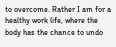to overcome. Rather I am for a healthy work life, where the body has the chance to undo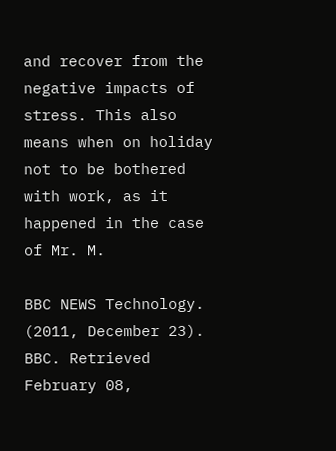and recover from the negative impacts of stress. This also means when on holiday not to be bothered with work, as it happened in the case of Mr. M.

BBC NEWS Technology. (2011, December 23). BBC. Retrieved February 08,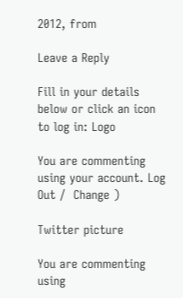2012, from

Leave a Reply

Fill in your details below or click an icon to log in: Logo

You are commenting using your account. Log Out /  Change )

Twitter picture

You are commenting using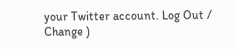your Twitter account. Log Out /  Change )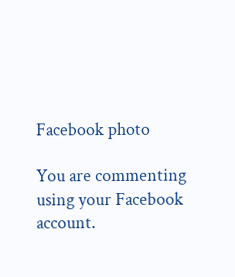Facebook photo

You are commenting using your Facebook account.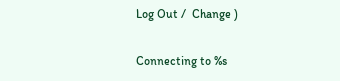Log Out /  Change )

Connecting to %s